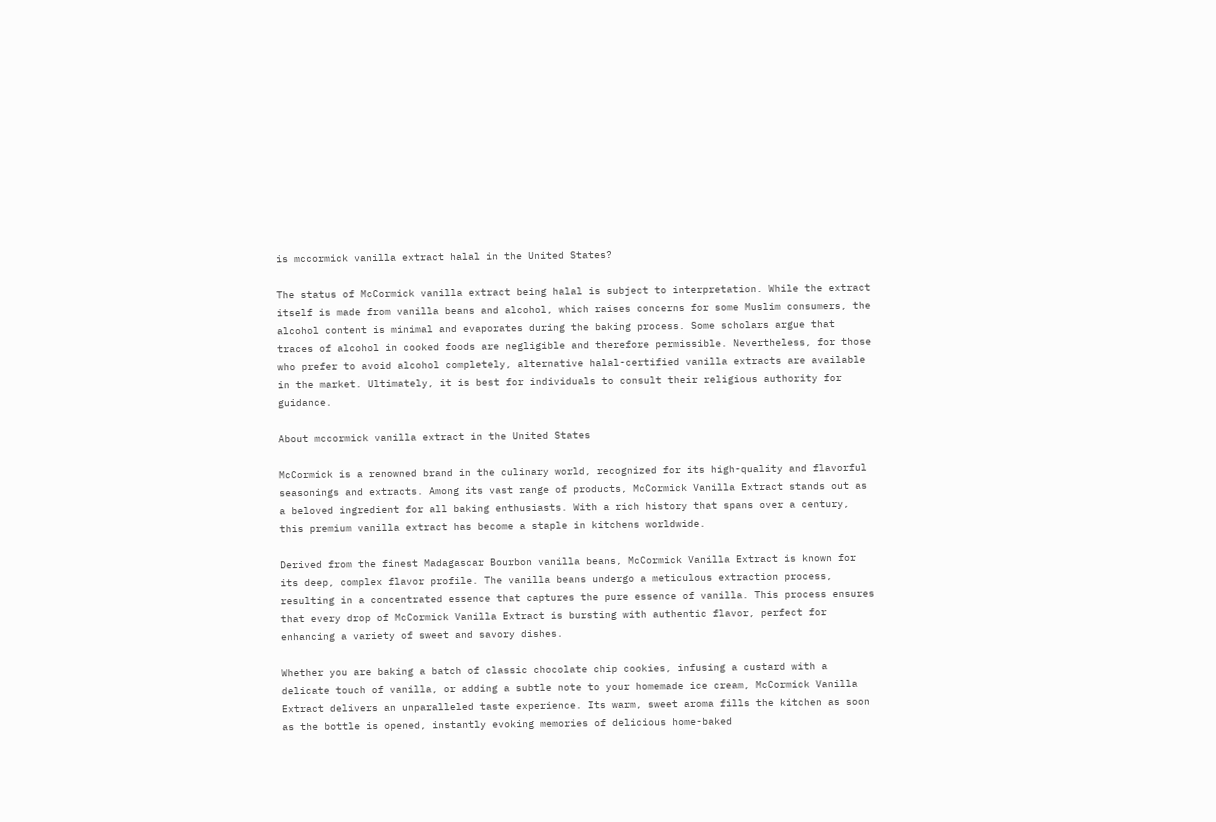is mccormick vanilla extract halal in the United States?

The status of McCormick vanilla extract being halal is subject to interpretation. While the extract itself is made from vanilla beans and alcohol, which raises concerns for some Muslim consumers, the alcohol content is minimal and evaporates during the baking process. Some scholars argue that traces of alcohol in cooked foods are negligible and therefore permissible. Nevertheless, for those who prefer to avoid alcohol completely, alternative halal-certified vanilla extracts are available in the market. Ultimately, it is best for individuals to consult their religious authority for guidance.

About mccormick vanilla extract in the United States

McCormick is a renowned brand in the culinary world, recognized for its high-quality and flavorful seasonings and extracts. Among its vast range of products, McCormick Vanilla Extract stands out as a beloved ingredient for all baking enthusiasts. With a rich history that spans over a century, this premium vanilla extract has become a staple in kitchens worldwide.

Derived from the finest Madagascar Bourbon vanilla beans, McCormick Vanilla Extract is known for its deep, complex flavor profile. The vanilla beans undergo a meticulous extraction process, resulting in a concentrated essence that captures the pure essence of vanilla. This process ensures that every drop of McCormick Vanilla Extract is bursting with authentic flavor, perfect for enhancing a variety of sweet and savory dishes.

Whether you are baking a batch of classic chocolate chip cookies, infusing a custard with a delicate touch of vanilla, or adding a subtle note to your homemade ice cream, McCormick Vanilla Extract delivers an unparalleled taste experience. Its warm, sweet aroma fills the kitchen as soon as the bottle is opened, instantly evoking memories of delicious home-baked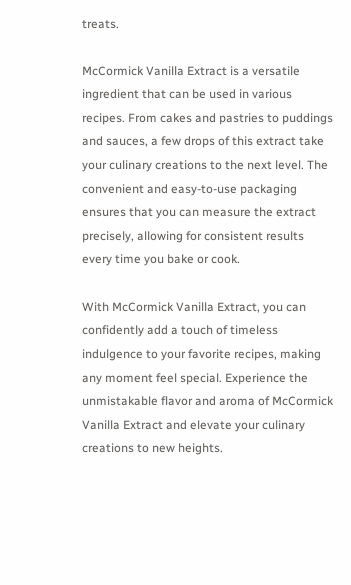treats.

McCormick Vanilla Extract is a versatile ingredient that can be used in various recipes. From cakes and pastries to puddings and sauces, a few drops of this extract take your culinary creations to the next level. The convenient and easy-to-use packaging ensures that you can measure the extract precisely, allowing for consistent results every time you bake or cook.

With McCormick Vanilla Extract, you can confidently add a touch of timeless indulgence to your favorite recipes, making any moment feel special. Experience the unmistakable flavor and aroma of McCormick Vanilla Extract and elevate your culinary creations to new heights.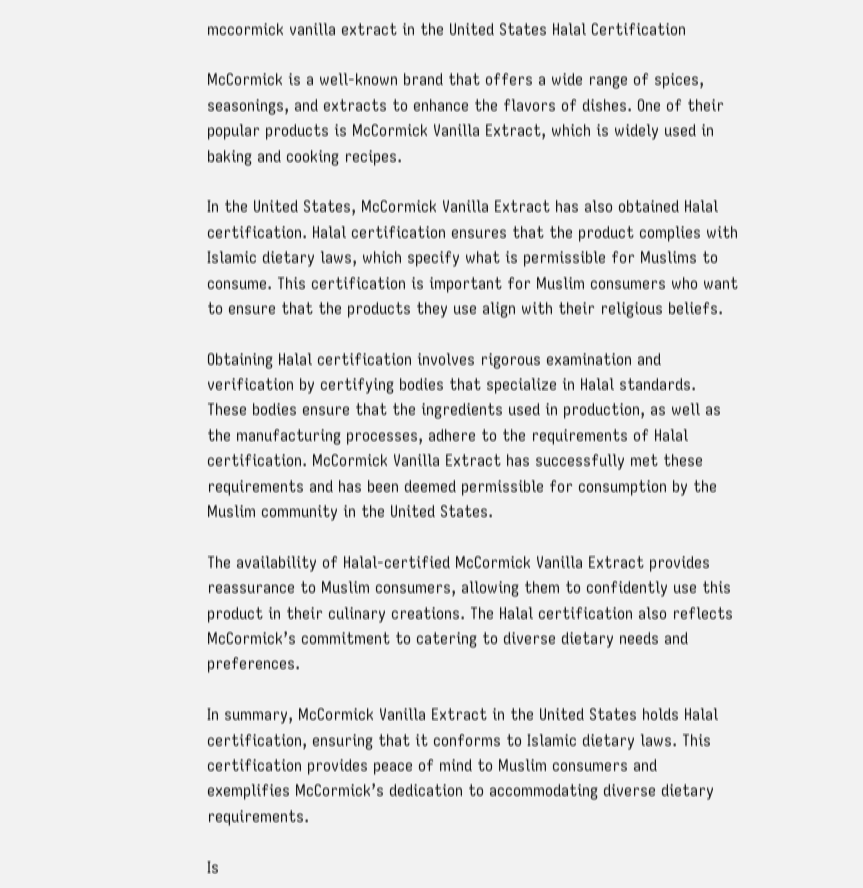mccormick vanilla extract in the United States Halal Certification

McCormick is a well-known brand that offers a wide range of spices, seasonings, and extracts to enhance the flavors of dishes. One of their popular products is McCormick Vanilla Extract, which is widely used in baking and cooking recipes.

In the United States, McCormick Vanilla Extract has also obtained Halal certification. Halal certification ensures that the product complies with Islamic dietary laws, which specify what is permissible for Muslims to consume. This certification is important for Muslim consumers who want to ensure that the products they use align with their religious beliefs.

Obtaining Halal certification involves rigorous examination and verification by certifying bodies that specialize in Halal standards. These bodies ensure that the ingredients used in production, as well as the manufacturing processes, adhere to the requirements of Halal certification. McCormick Vanilla Extract has successfully met these requirements and has been deemed permissible for consumption by the Muslim community in the United States.

The availability of Halal-certified McCormick Vanilla Extract provides reassurance to Muslim consumers, allowing them to confidently use this product in their culinary creations. The Halal certification also reflects McCormick’s commitment to catering to diverse dietary needs and preferences.

In summary, McCormick Vanilla Extract in the United States holds Halal certification, ensuring that it conforms to Islamic dietary laws. This certification provides peace of mind to Muslim consumers and exemplifies McCormick’s dedication to accommodating diverse dietary requirements.

Is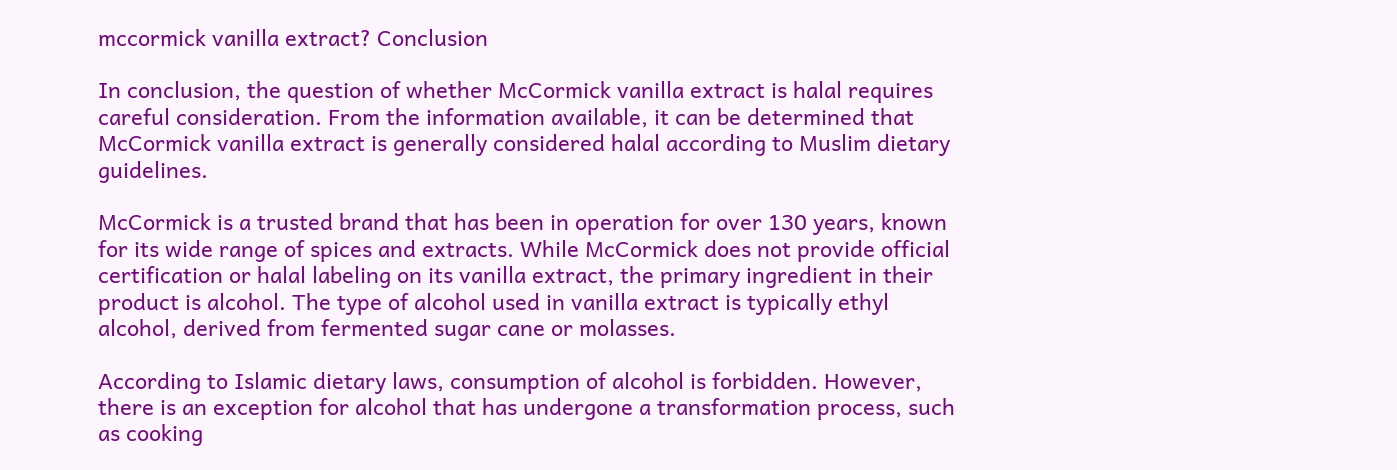mccormick vanilla extract? Conclusion

In conclusion, the question of whether McCormick vanilla extract is halal requires careful consideration. From the information available, it can be determined that McCormick vanilla extract is generally considered halal according to Muslim dietary guidelines.

McCormick is a trusted brand that has been in operation for over 130 years, known for its wide range of spices and extracts. While McCormick does not provide official certification or halal labeling on its vanilla extract, the primary ingredient in their product is alcohol. The type of alcohol used in vanilla extract is typically ethyl alcohol, derived from fermented sugar cane or molasses.

According to Islamic dietary laws, consumption of alcohol is forbidden. However, there is an exception for alcohol that has undergone a transformation process, such as cooking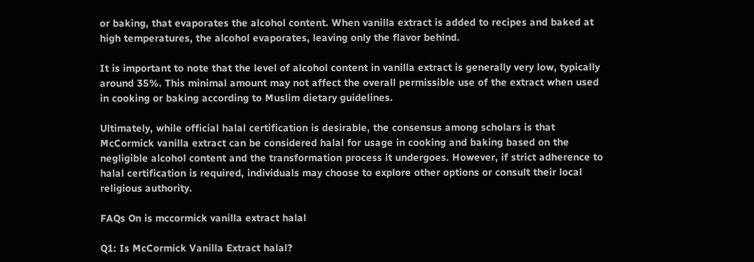or baking, that evaporates the alcohol content. When vanilla extract is added to recipes and baked at high temperatures, the alcohol evaporates, leaving only the flavor behind.

It is important to note that the level of alcohol content in vanilla extract is generally very low, typically around 35%. This minimal amount may not affect the overall permissible use of the extract when used in cooking or baking according to Muslim dietary guidelines.

Ultimately, while official halal certification is desirable, the consensus among scholars is that McCormick vanilla extract can be considered halal for usage in cooking and baking based on the negligible alcohol content and the transformation process it undergoes. However, if strict adherence to halal certification is required, individuals may choose to explore other options or consult their local religious authority.

FAQs On is mccormick vanilla extract halal

Q1: Is McCormick Vanilla Extract halal?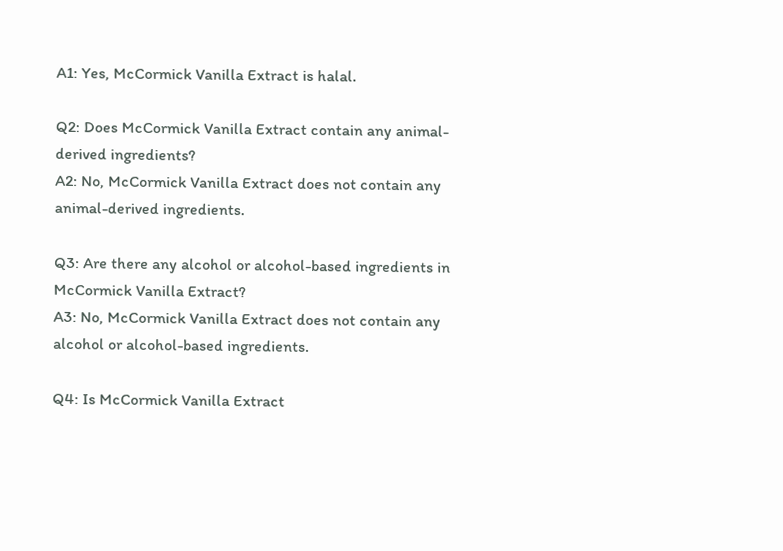A1: Yes, McCormick Vanilla Extract is halal.

Q2: Does McCormick Vanilla Extract contain any animal-derived ingredients?
A2: No, McCormick Vanilla Extract does not contain any animal-derived ingredients.

Q3: Are there any alcohol or alcohol-based ingredients in McCormick Vanilla Extract?
A3: No, McCormick Vanilla Extract does not contain any alcohol or alcohol-based ingredients.

Q4: Is McCormick Vanilla Extract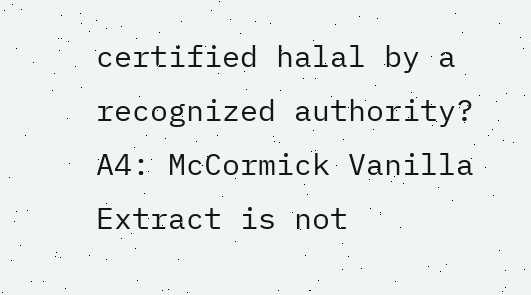certified halal by a recognized authority?
A4: McCormick Vanilla Extract is not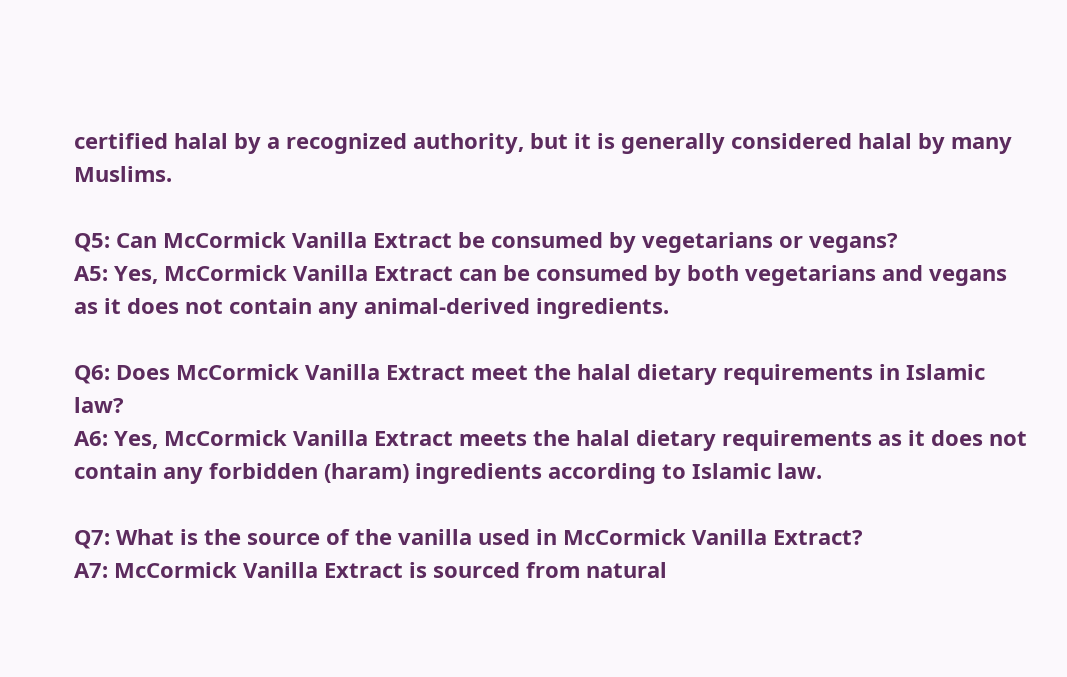certified halal by a recognized authority, but it is generally considered halal by many Muslims.

Q5: Can McCormick Vanilla Extract be consumed by vegetarians or vegans?
A5: Yes, McCormick Vanilla Extract can be consumed by both vegetarians and vegans as it does not contain any animal-derived ingredients.

Q6: Does McCormick Vanilla Extract meet the halal dietary requirements in Islamic law?
A6: Yes, McCormick Vanilla Extract meets the halal dietary requirements as it does not contain any forbidden (haram) ingredients according to Islamic law.

Q7: What is the source of the vanilla used in McCormick Vanilla Extract?
A7: McCormick Vanilla Extract is sourced from natural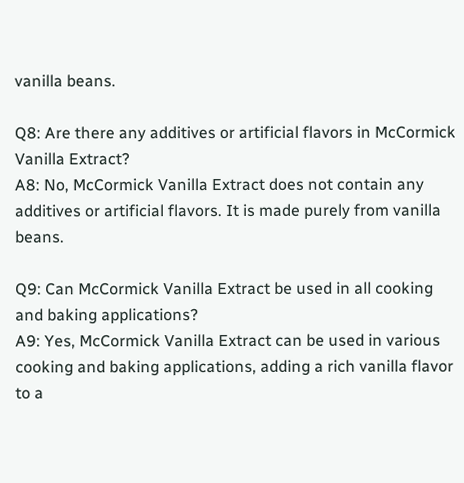vanilla beans.

Q8: Are there any additives or artificial flavors in McCormick Vanilla Extract?
A8: No, McCormick Vanilla Extract does not contain any additives or artificial flavors. It is made purely from vanilla beans.

Q9: Can McCormick Vanilla Extract be used in all cooking and baking applications?
A9: Yes, McCormick Vanilla Extract can be used in various cooking and baking applications, adding a rich vanilla flavor to a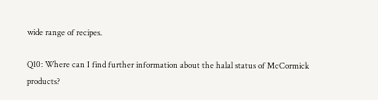wide range of recipes.

Q10: Where can I find further information about the halal status of McCormick products?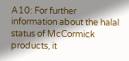A10: For further information about the halal status of McCormick products, it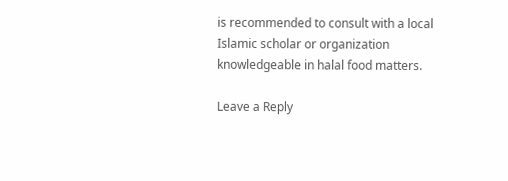is recommended to consult with a local Islamic scholar or organization knowledgeable in halal food matters.

Leave a Reply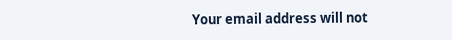Your email address will not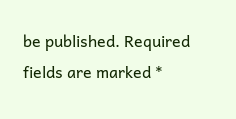be published. Required fields are marked *